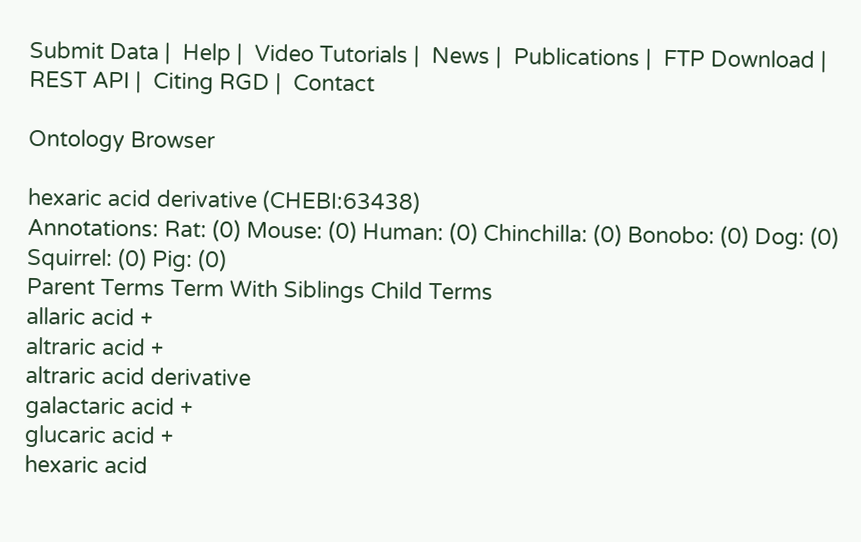Submit Data |  Help |  Video Tutorials |  News |  Publications |  FTP Download |  REST API |  Citing RGD |  Contact

Ontology Browser

hexaric acid derivative (CHEBI:63438)
Annotations: Rat: (0) Mouse: (0) Human: (0) Chinchilla: (0) Bonobo: (0) Dog: (0) Squirrel: (0) Pig: (0)
Parent Terms Term With Siblings Child Terms
allaric acid +
altraric acid +
altraric acid derivative
galactaric acid +
glucaric acid +
hexaric acid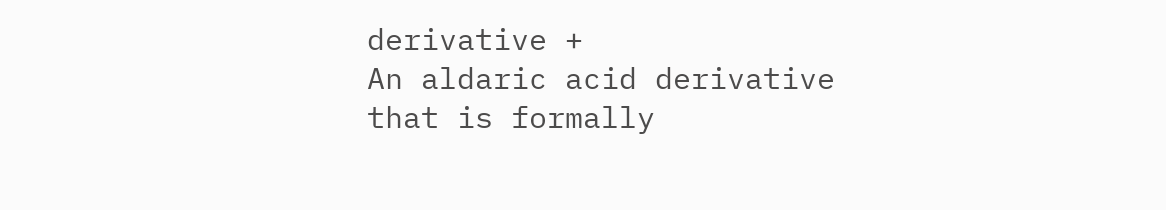derivative +
An aldaric acid derivative that is formally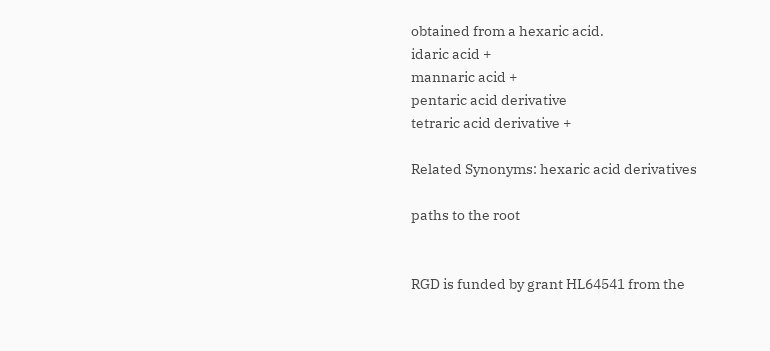obtained from a hexaric acid.
idaric acid +
mannaric acid +
pentaric acid derivative
tetraric acid derivative +

Related Synonyms: hexaric acid derivatives

paths to the root


RGD is funded by grant HL64541 from the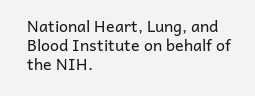National Heart, Lung, and Blood Institute on behalf of the NIH.